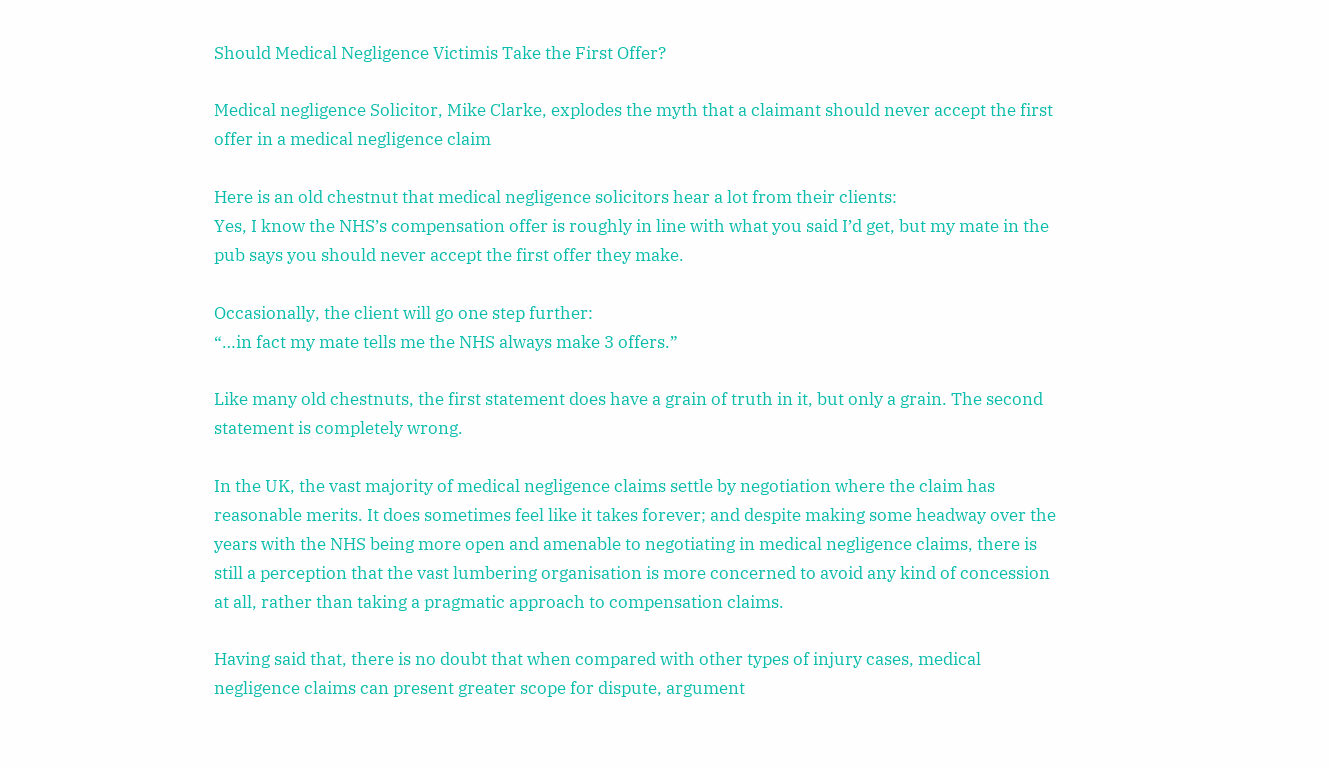Should Medical Negligence Victimis Take the First Offer?

Medical negligence Solicitor, Mike Clarke, explodes the myth that a claimant should never accept the first offer in a medical negligence claim

Here is an old chestnut that medical negligence solicitors hear a lot from their clients:
Yes, I know the NHS’s compensation offer is roughly in line with what you said I’d get, but my mate in the pub says you should never accept the first offer they make.

Occasionally, the client will go one step further:
“…in fact my mate tells me the NHS always make 3 offers.”

Like many old chestnuts, the first statement does have a grain of truth in it, but only a grain. The second statement is completely wrong.

In the UK, the vast majority of medical negligence claims settle by negotiation where the claim has reasonable merits. It does sometimes feel like it takes forever; and despite making some headway over the years with the NHS being more open and amenable to negotiating in medical negligence claims, there is still a perception that the vast lumbering organisation is more concerned to avoid any kind of concession at all, rather than taking a pragmatic approach to compensation claims.

Having said that, there is no doubt that when compared with other types of injury cases, medical negligence claims can present greater scope for dispute, argument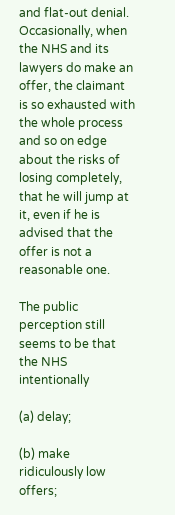and flat-out denial. Occasionally, when the NHS and its lawyers do make an offer, the claimant is so exhausted with the whole process and so on edge about the risks of losing completely, that he will jump at it, even if he is advised that the offer is not a reasonable one.

The public perception still seems to be that the NHS intentionally

(a) delay;

(b) make ridiculously low offers;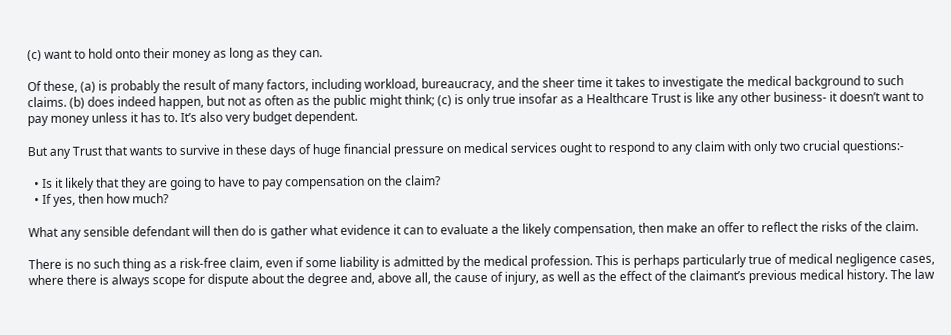(c) want to hold onto their money as long as they can.

Of these, (a) is probably the result of many factors, including workload, bureaucracy, and the sheer time it takes to investigate the medical background to such claims. (b) does indeed happen, but not as often as the public might think; (c) is only true insofar as a Healthcare Trust is like any other business- it doesn’t want to pay money unless it has to. It’s also very budget dependent.

But any Trust that wants to survive in these days of huge financial pressure on medical services ought to respond to any claim with only two crucial questions:-

  • Is it likely that they are going to have to pay compensation on the claim?
  • If yes, then how much?

What any sensible defendant will then do is gather what evidence it can to evaluate a the likely compensation, then make an offer to reflect the risks of the claim.

There is no such thing as a risk-free claim, even if some liability is admitted by the medical profession. This is perhaps particularly true of medical negligence cases, where there is always scope for dispute about the degree and, above all, the cause of injury, as well as the effect of the claimant’s previous medical history. The law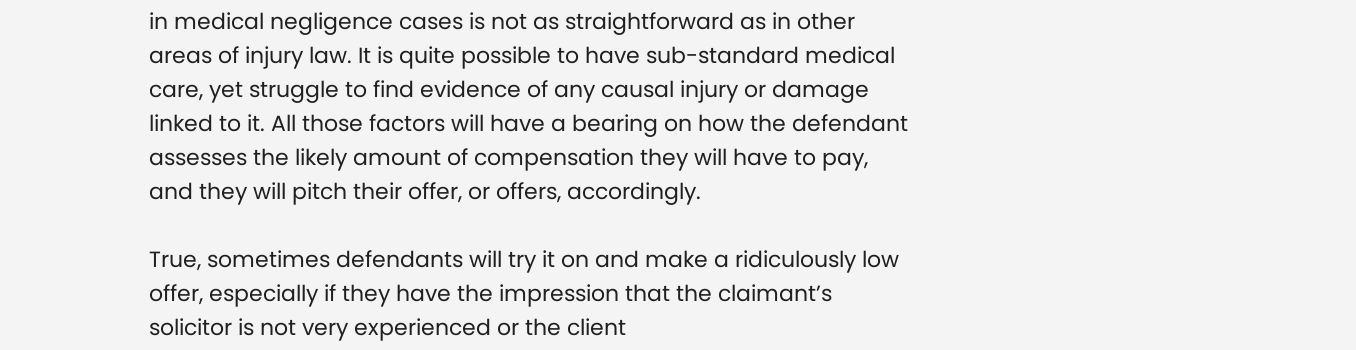in medical negligence cases is not as straightforward as in other areas of injury law. It is quite possible to have sub-standard medical care, yet struggle to find evidence of any causal injury or damage linked to it. All those factors will have a bearing on how the defendant assesses the likely amount of compensation they will have to pay, and they will pitch their offer, or offers, accordingly.

True, sometimes defendants will try it on and make a ridiculously low offer, especially if they have the impression that the claimant’s solicitor is not very experienced or the client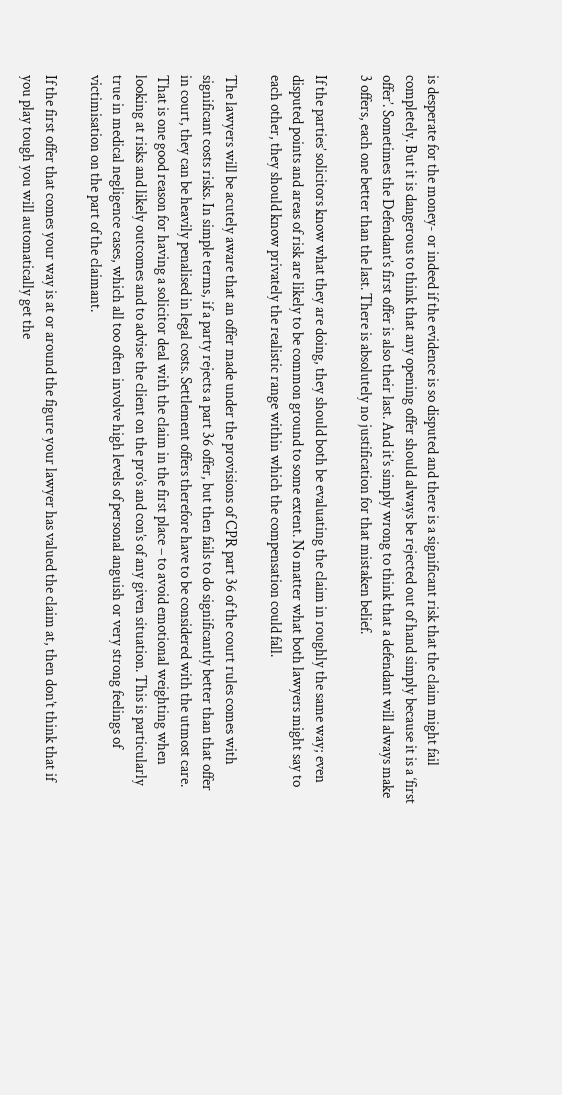is desperate for the money- or indeed if the evidence is so disputed and there is a significant risk that the claim might fail completely. But it is dangerous to think that any opening offer should always be rejected out of hand simply because it is a ‘first offer’. Sometimes the Defendant’s first offer is also their last. And it’s simply wrong to think that a defendant will always make 3 offers, each one better than the last. There is absolutely no justification for that mistaken belief.

If the parties’ solicitors know what they are doing, they should both be evaluating the claim in roughly the same way; even disputed points and areas of risk are likely to be common ground to some extent. No matter what both lawyers might say to each other, they should know privately the realistic range within which the compensation could fall.

The lawyers will be acutely aware that an offer made under the provisions of CPR part 36 of the court rules comes with significant costs risks. In simple terms, if a party rejects a part 36 offer, but then fails to do significantly better than that offer in court, they can be heavily penalised in legal costs. Settlement offers therefore have to be considered with the utmost care. That is one good reason for having a solicitor deal with the claim in the first place – to avoid emotional weighting when looking at risks and likely outcomes and to advise the client on the pro’s and con’s of any given situation. This is particularly true in medical negligence cases, which all too often involve high levels of personal anguish or very strong feelings of victimisation on the part of the claimant.

If the first offer that comes your way is at or around the figure your lawyer has valued the claim at, then don’t think that if you play tough you will automatically get the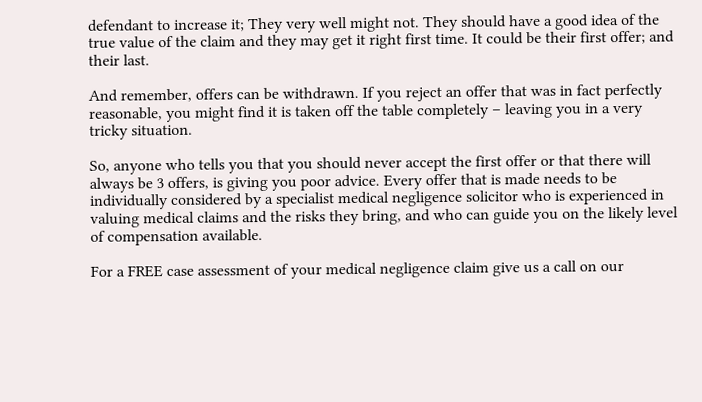defendant to increase it; They very well might not. They should have a good idea of the true value of the claim and they may get it right first time. It could be their first offer; and their last.

And remember, offers can be withdrawn. If you reject an offer that was in fact perfectly reasonable, you might find it is taken off the table completely – leaving you in a very tricky situation.

So, anyone who tells you that you should never accept the first offer or that there will always be 3 offers, is giving you poor advice. Every offer that is made needs to be individually considered by a specialist medical negligence solicitor who is experienced in valuing medical claims and the risks they bring, and who can guide you on the likely level of compensation available.

For a FREE case assessment of your medical negligence claim give us a call on our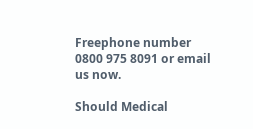Freephone number 0800 975 8091 or email us now.

Should Medical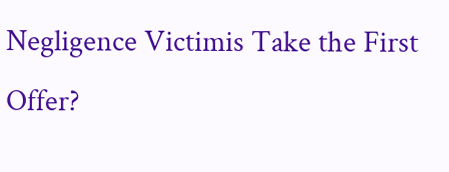Negligence Victimis Take the First Offer?